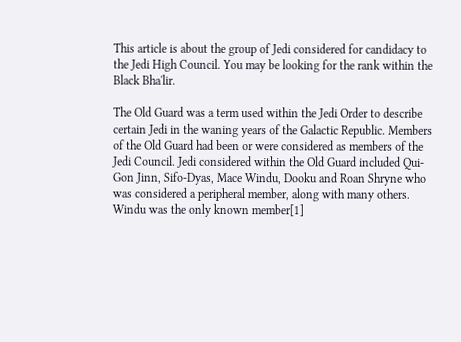This article is about the group of Jedi considered for candidacy to the Jedi High Council. You may be looking for the rank within the Black Bha'lir.

The Old Guard was a term used within the Jedi Order to describe certain Jedi in the waning years of the Galactic Republic. Members of the Old Guard had been or were considered as members of the Jedi Council. Jedi considered within the Old Guard included Qui-Gon Jinn, Sifo-Dyas, Mace Windu, Dooku and Roan Shryne who was considered a peripheral member, along with many others. Windu was the only known member[1]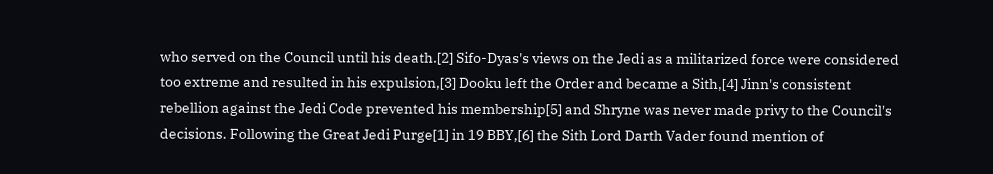who served on the Council until his death.[2] Sifo-Dyas's views on the Jedi as a militarized force were considered too extreme and resulted in his expulsion,[3] Dooku left the Order and became a Sith,[4] Jinn's consistent rebellion against the Jedi Code prevented his membership[5] and Shryne was never made privy to the Council's decisions. Following the Great Jedi Purge[1] in 19 BBY,[6] the Sith Lord Darth Vader found mention of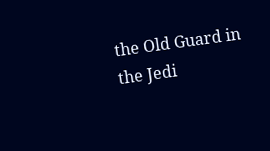the Old Guard in the Jedi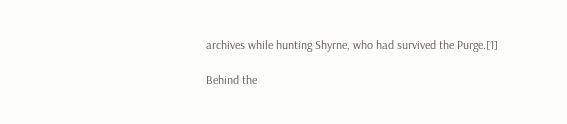archives while hunting Shyrne, who had survived the Purge.[1]

Behind the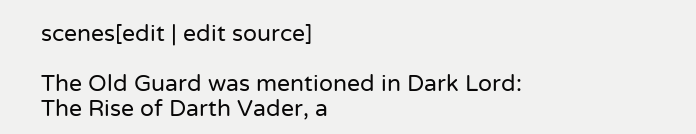scenes[edit | edit source]

The Old Guard was mentioned in Dark Lord: The Rise of Darth Vader, a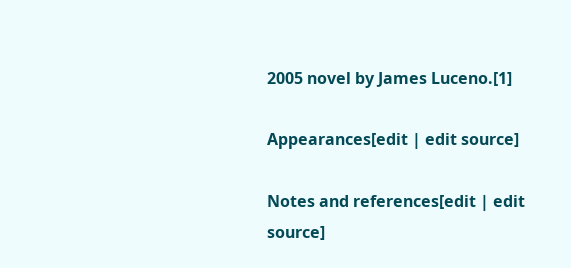2005 novel by James Luceno.[1]

Appearances[edit | edit source]

Notes and references[edit | edit source]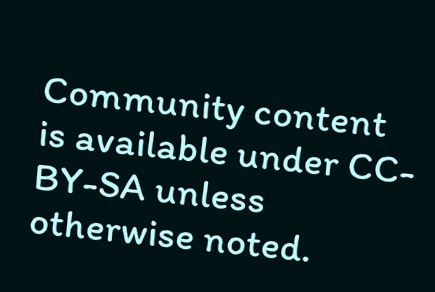Community content is available under CC-BY-SA unless otherwise noted.